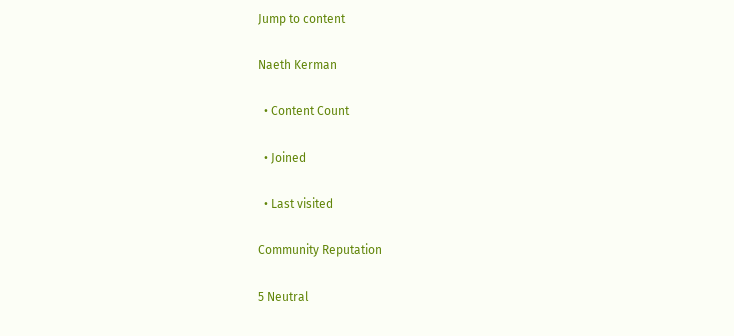Jump to content

Naeth Kerman

  • Content Count

  • Joined

  • Last visited

Community Reputation

5 Neutral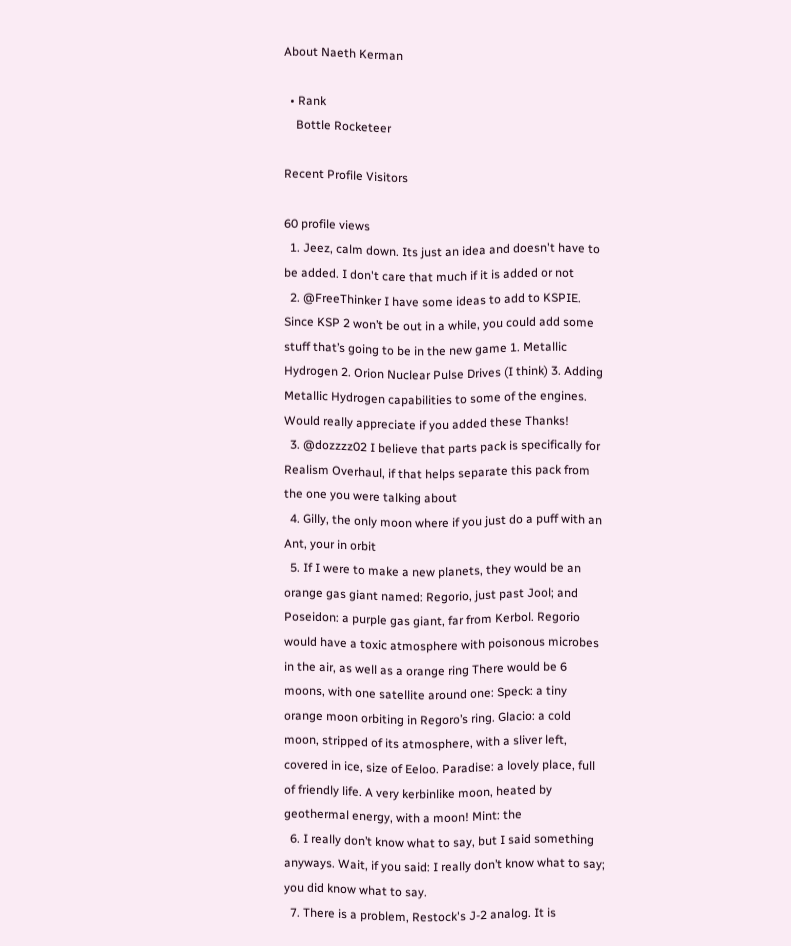About Naeth Kerman

  • Rank
    Bottle Rocketeer

Recent Profile Visitors

60 profile views
  1. Jeez, calm down. Its just an idea and doesn't have to be added. I don't care that much if it is added or not
  2. @FreeThinker I have some ideas to add to KSPIE. Since KSP 2 won’t be out in a while, you could add some stuff that’s going to be in the new game 1. Metallic Hydrogen 2. Orion Nuclear Pulse Drives (I think) 3. Adding Metallic Hydrogen capabilities to some of the engines. Would really appreciate if you added these Thanks!
  3. @dozzzz02 I believe that parts pack is specifically for Realism Overhaul, if that helps separate this pack from the one you were talking about
  4. Gilly, the only moon where if you just do a puff with an Ant, your in orbit
  5. If I were to make a new planets, they would be an orange gas giant named: Regorio, just past Jool; and Poseidon: a purple gas giant, far from Kerbol. Regorio would have a toxic atmosphere with poisonous microbes in the air, as well as a orange ring There would be 6 moons, with one satellite around one: Speck: a tiny orange moon orbiting in Regoro’s ring. Glacio: a cold moon, stripped of its atmosphere, with a sliver left, covered in ice, size of Eeloo. Paradise: a lovely place, full of friendly life. A very kerbinlike moon, heated by geothermal energy, with a moon! Mint: the
  6. I really don’t know what to say, but I said something anyways. Wait, if you said: I really don’t know what to say; you did know what to say.
  7. There is a problem, Restock's J-2 analog. It is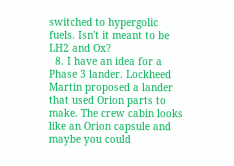switched to hypergolic fuels. Isn't it meant to be LH2 and Ox?
  8. I have an idea for a Phase 3 lander. Lockheed Martin proposed a lander that used Orion parts to make. The crew cabin looks like an Orion capsule and maybe you could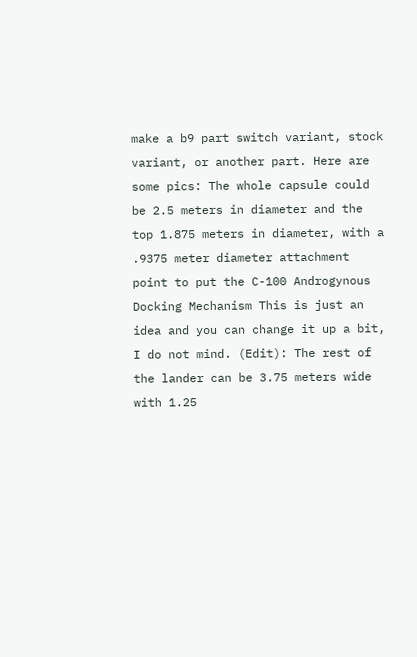make a b9 part switch variant, stock variant, or another part. Here are some pics: The whole capsule could be 2.5 meters in diameter and the top 1.875 meters in diameter, with a .9375 meter diameter attachment point to put the C-100 Androgynous Docking Mechanism This is just an idea and you can change it up a bit, I do not mind. (Edit): The rest of the lander can be 3.75 meters wide with 1.25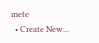mete
  • Create New...